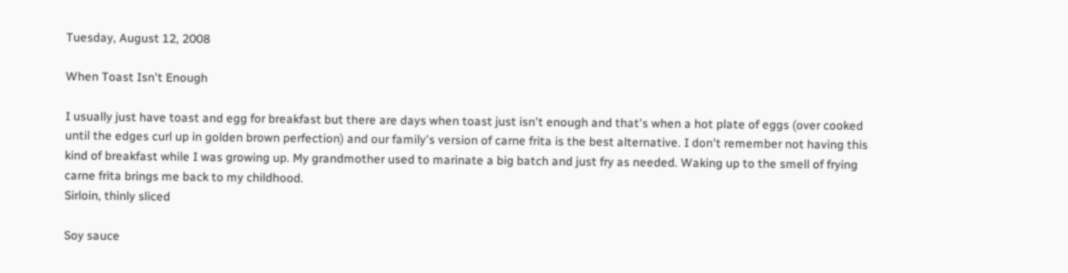Tuesday, August 12, 2008

When Toast Isn't Enough

I usually just have toast and egg for breakfast but there are days when toast just isn't enough and that's when a hot plate of eggs (over cooked until the edges curl up in golden brown perfection) and our family's version of carne frita is the best alternative. I don't remember not having this kind of breakfast while I was growing up. My grandmother used to marinate a big batch and just fry as needed. Waking up to the smell of frying carne frita brings me back to my childhood.
Sirloin, thinly sliced

Soy sauce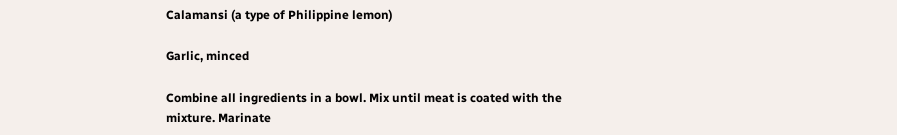Calamansi (a type of Philippine lemon)

Garlic, minced

Combine all ingredients in a bowl. Mix until meat is coated with the mixture. Marinate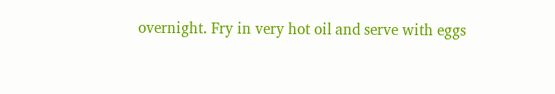overnight. Fry in very hot oil and serve with eggs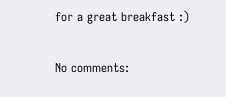for a great breakfast :)

No comments: